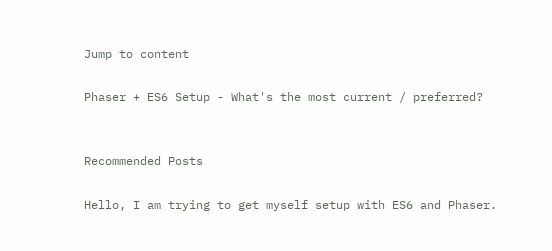Jump to content

Phaser + ES6 Setup - What's the most current / preferred?


Recommended Posts

Hello, I am trying to get myself setup with ES6 and Phaser.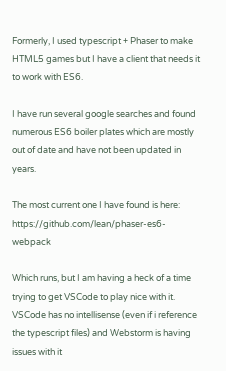Formerly, I used typescript + Phaser to make HTML5 games but I have a client that needs it to work with ES6.

I have run several google searches and found numerous ES6 boiler plates which are mostly out of date and have not been updated in years.

The most current one I have found is here: https://github.com/lean/phaser-es6-webpack

Which runs, but I am having a heck of a time trying to get VSCode to play nice with it.  VSCode has no intellisense (even if i reference the typescript files) and Webstorm is having issues with it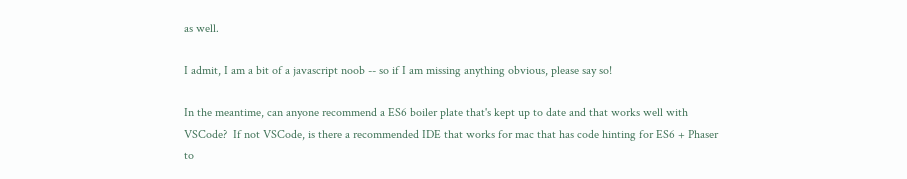as well.

I admit, I am a bit of a javascript noob -- so if I am missing anything obvious, please say so!

In the meantime, can anyone recommend a ES6 boiler plate that's kept up to date and that works well with VSCode?  If not VSCode, is there a recommended IDE that works for mac that has code hinting for ES6 + Phaser to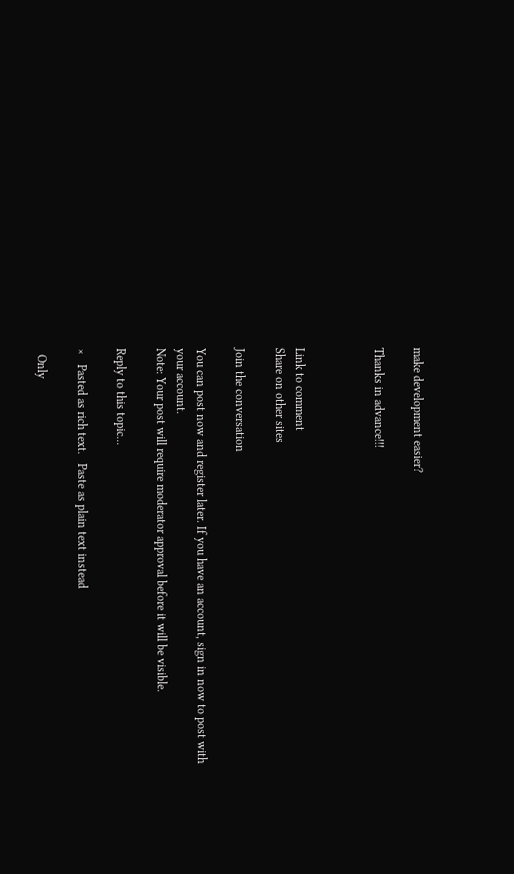make development easier?

Thanks in advance!!!



Link to comment
Share on other sites

Join the conversation

You can post now and register later. If you have an account, sign in now to post with your account.
Note: Your post will require moderator approval before it will be visible.

Reply to this topic...

×   Pasted as rich text.   Paste as plain text instead

  Only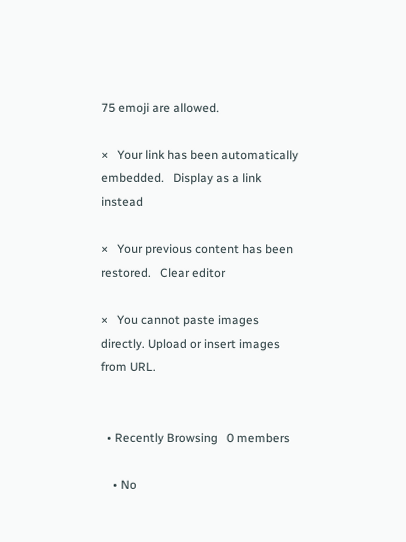75 emoji are allowed.

×   Your link has been automatically embedded.   Display as a link instead

×   Your previous content has been restored.   Clear editor

×   You cannot paste images directly. Upload or insert images from URL.


  • Recently Browsing   0 members

    • No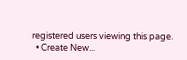registered users viewing this page.
  • Create New...